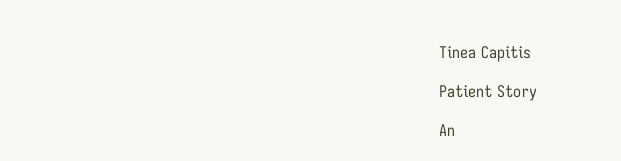Tinea Capitis

Patient Story

An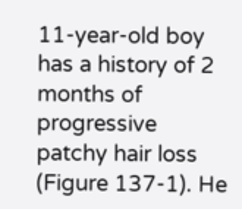11-year-old boy has a history of 2 months of progressive patchy hair loss (Figure 137-1). He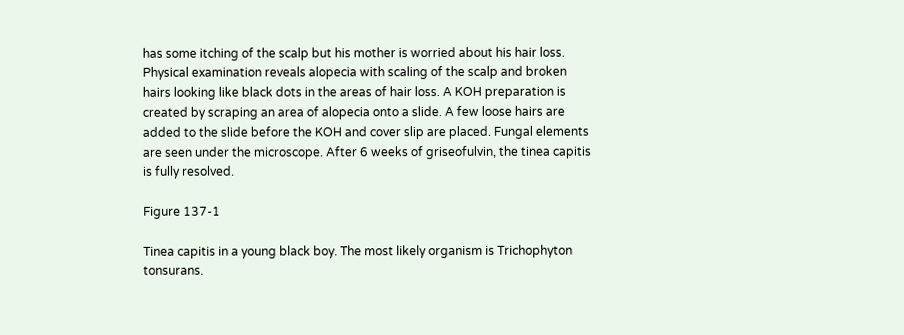has some itching of the scalp but his mother is worried about his hair loss. Physical examination reveals alopecia with scaling of the scalp and broken hairs looking like black dots in the areas of hair loss. A KOH preparation is created by scraping an area of alopecia onto a slide. A few loose hairs are added to the slide before the KOH and cover slip are placed. Fungal elements are seen under the microscope. After 6 weeks of griseofulvin, the tinea capitis is fully resolved.

Figure 137-1

Tinea capitis in a young black boy. The most likely organism is Trichophyton tonsurans.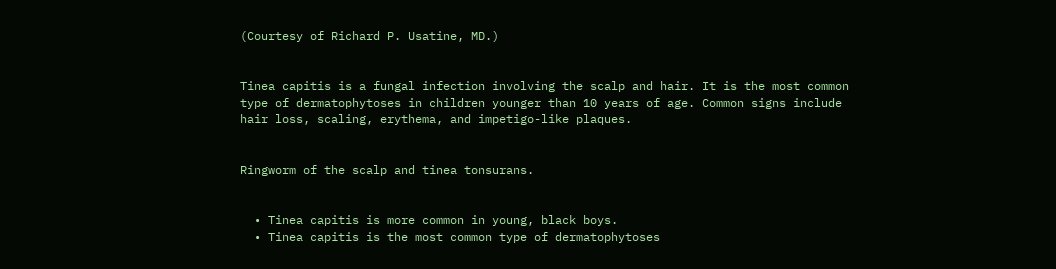(Courtesy of Richard P. Usatine, MD.)


Tinea capitis is a fungal infection involving the scalp and hair. It is the most common type of dermatophytoses in children younger than 10 years of age. Common signs include hair loss, scaling, erythema, and impetigo-like plaques.


Ringworm of the scalp and tinea tonsurans.


  • Tinea capitis is more common in young, black boys.
  • Tinea capitis is the most common type of dermatophytoses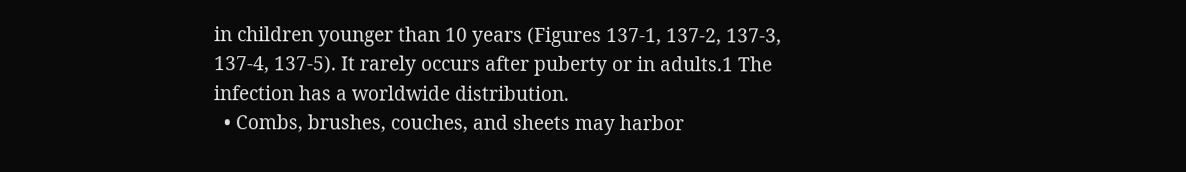in children younger than 10 years (Figures 137-1, 137-2, 137-3, 137-4, 137-5). It rarely occurs after puberty or in adults.1 The infection has a worldwide distribution.
  • Combs, brushes, couches, and sheets may harbor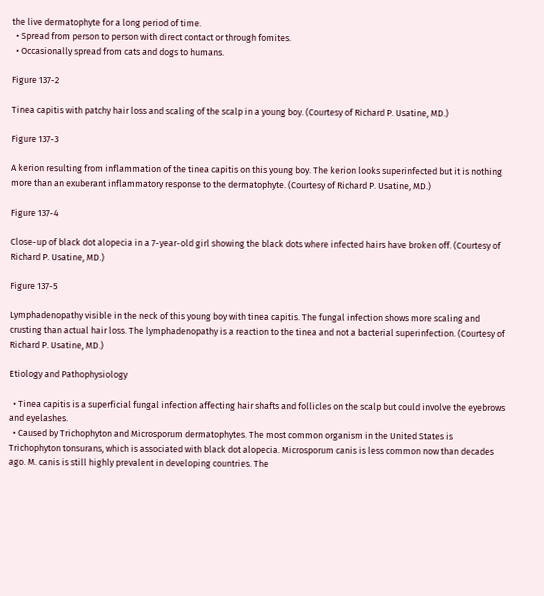the live dermatophyte for a long period of time.
  • Spread from person to person with direct contact or through fomites.
  • Occasionally spread from cats and dogs to humans.

Figure 137-2

Tinea capitis with patchy hair loss and scaling of the scalp in a young boy. (Courtesy of Richard P. Usatine, MD.)

Figure 137-3

A kerion resulting from inflammation of the tinea capitis on this young boy. The kerion looks superinfected but it is nothing more than an exuberant inflammatory response to the dermatophyte. (Courtesy of Richard P. Usatine, MD.)

Figure 137-4

Close-up of black dot alopecia in a 7-year-old girl showing the black dots where infected hairs have broken off. (Courtesy of Richard P. Usatine, MD.)

Figure 137-5

Lymphadenopathy visible in the neck of this young boy with tinea capitis. The fungal infection shows more scaling and crusting than actual hair loss. The lymphadenopathy is a reaction to the tinea and not a bacterial superinfection. (Courtesy of Richard P. Usatine, MD.)

Etiology and Pathophysiology

  • Tinea capitis is a superficial fungal infection affecting hair shafts and follicles on the scalp but could involve the eyebrows and eyelashes.
  • Caused by Trichophyton and Microsporum dermatophytes. The most common organism in the United States is Trichophyton tonsurans, which is associated with black dot alopecia. Microsporum canis is less common now than decades ago. M. canis is still highly prevalent in developing countries. The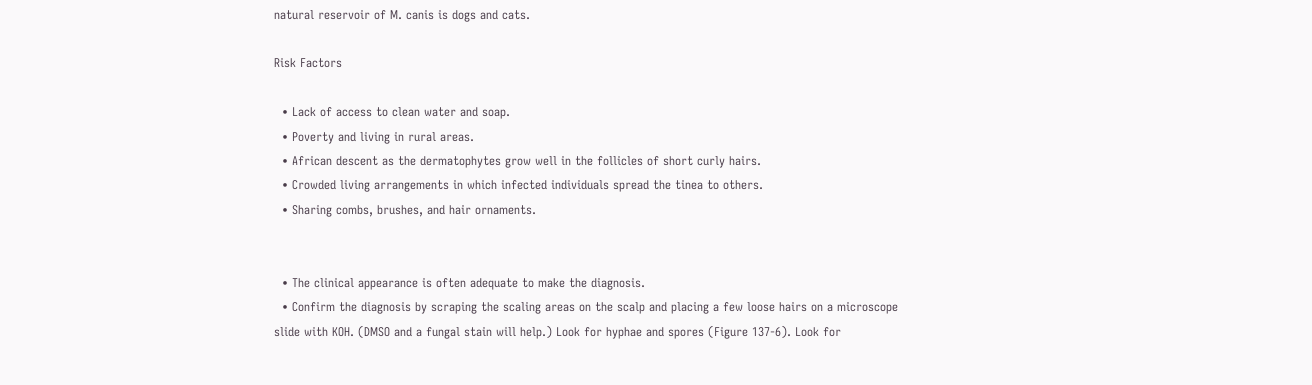natural reservoir of M. canis is dogs and cats.

Risk Factors

  • Lack of access to clean water and soap.
  • Poverty and living in rural areas.
  • African descent as the dermatophytes grow well in the follicles of short curly hairs.
  • Crowded living arrangements in which infected individuals spread the tinea to others.
  • Sharing combs, brushes, and hair ornaments.


  • The clinical appearance is often adequate to make the diagnosis.
  • Confirm the diagnosis by scraping the scaling areas on the scalp and placing a few loose hairs on a microscope slide with KOH. (DMSO and a fungal stain will help.) Look for hyphae and spores (Figure 137-6). Look for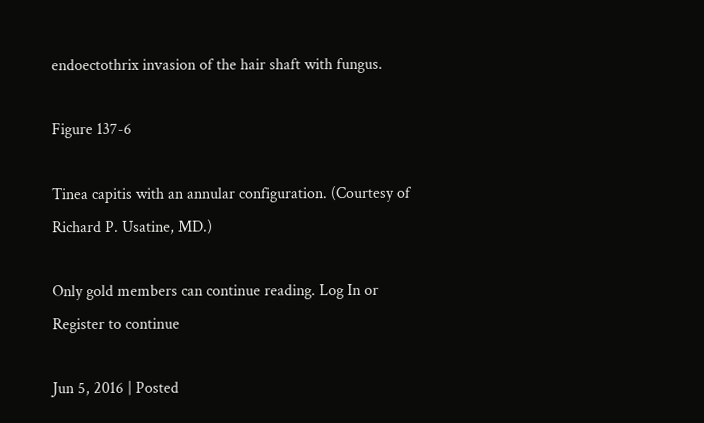endoectothrix invasion of the hair shaft with fungus.

Figure 137-6

Tinea capitis with an annular configuration. (Courtesy of Richard P. Usatine, MD.)

Only gold members can continue reading. Log In or Register to continue

Jun 5, 2016 | Posted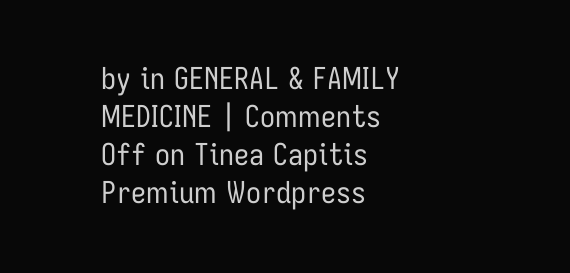by in GENERAL & FAMILY MEDICINE | Comments Off on Tinea Capitis
Premium Wordpress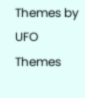Themes by UFO Themes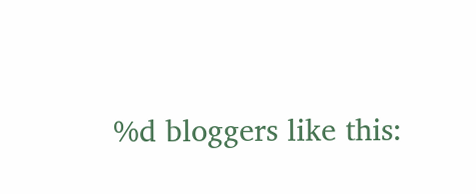%d bloggers like this: